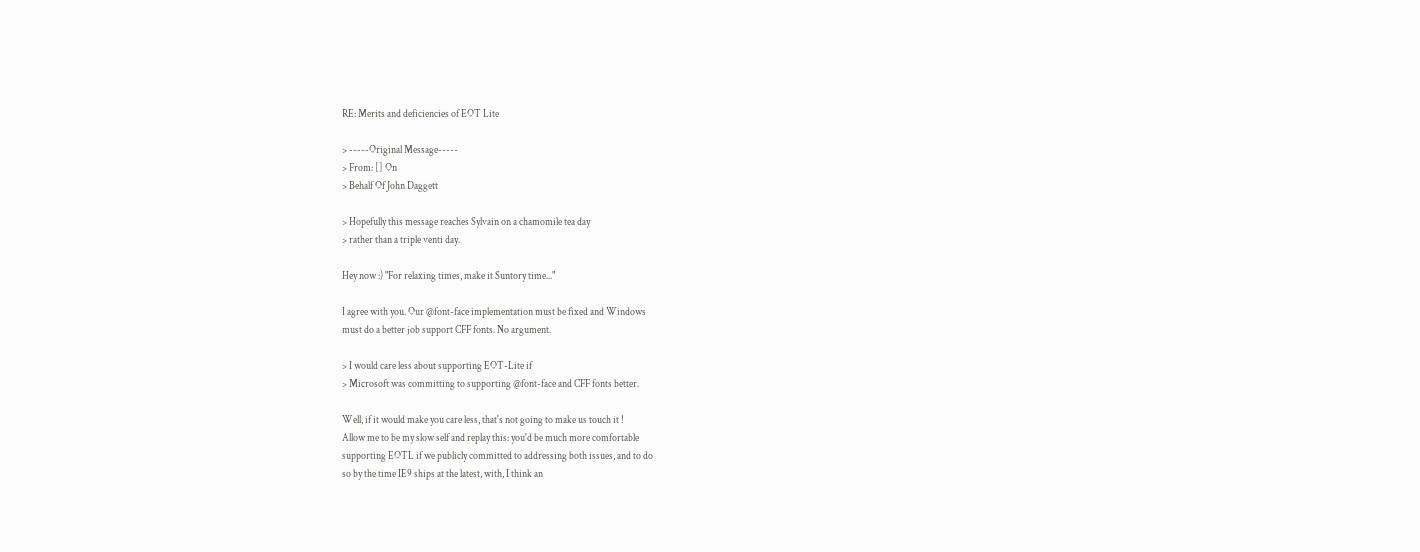RE: Merits and deficiencies of EOT Lite

> -----Original Message-----
> From: [] On
> Behalf Of John Daggett

> Hopefully this message reaches Sylvain on a chamomile tea day
> rather than a triple venti day.

Hey now :) "For relaxing times, make it Suntory time..."

I agree with you. Our @font-face implementation must be fixed and Windows
must do a better job support CFF fonts. No argument.

> I would care less about supporting EOT-Lite if
> Microsoft was committing to supporting @font-face and CFF fonts better.

Well, if it would make you care less, that's not going to make us touch it !
Allow me to be my slow self and replay this: you'd be much more comfortable
supporting EOTL if we publicly committed to addressing both issues, and to do
so by the time IE9 ships at the latest, with, I think an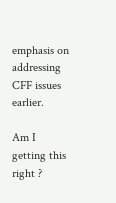emphasis on addressing
CFF issues earlier.

Am I getting this right ?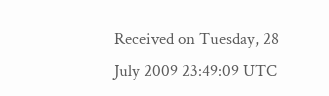Received on Tuesday, 28 July 2009 23:49:09 UTC